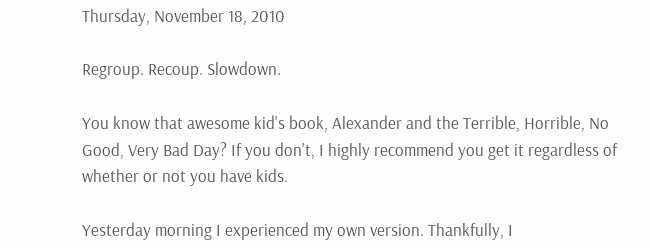Thursday, November 18, 2010

Regroup. Recoup. Slowdown.

You know that awesome kid's book, Alexander and the Terrible, Horrible, No Good, Very Bad Day? If you don't, I highly recommend you get it regardless of whether or not you have kids.

Yesterday morning I experienced my own version. Thankfully, I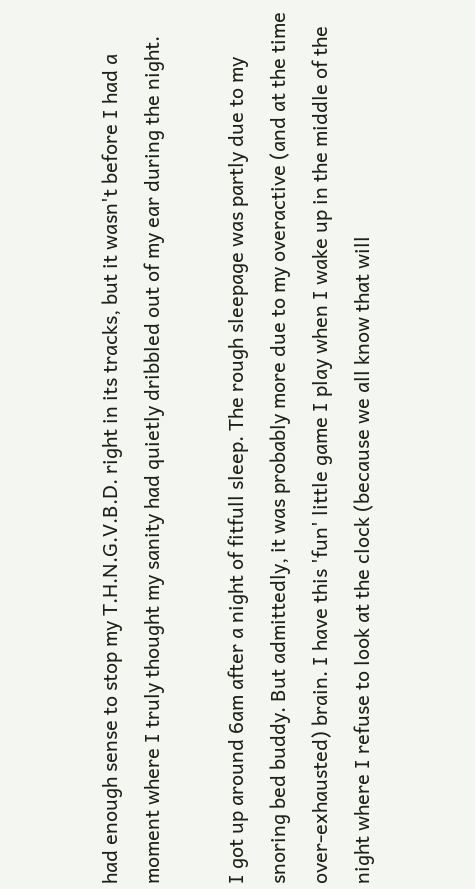had enough sense to stop my T.H.N.G.V.B.D. right in its tracks, but it wasn't before I had a moment where I truly thought my sanity had quietly dribbled out of my ear during the night.

I got up around 6am after a night of fitfull sleep. The rough sleepage was partly due to my snoring bed buddy. But admittedly, it was probably more due to my overactive (and at the time over-exhausted) brain. I have this 'fun' little game I play when I wake up in the middle of the night where I refuse to look at the clock (because we all know that will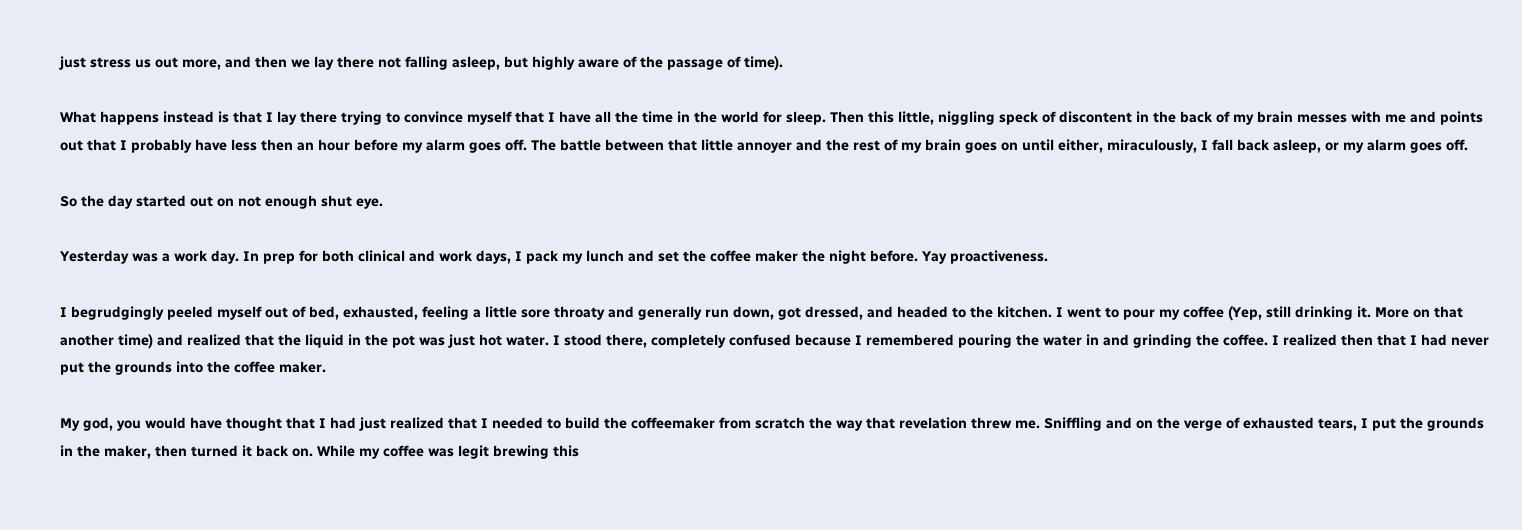just stress us out more, and then we lay there not falling asleep, but highly aware of the passage of time).

What happens instead is that I lay there trying to convince myself that I have all the time in the world for sleep. Then this little, niggling speck of discontent in the back of my brain messes with me and points out that I probably have less then an hour before my alarm goes off. The battle between that little annoyer and the rest of my brain goes on until either, miraculously, I fall back asleep, or my alarm goes off.

So the day started out on not enough shut eye.

Yesterday was a work day. In prep for both clinical and work days, I pack my lunch and set the coffee maker the night before. Yay proactiveness.

I begrudgingly peeled myself out of bed, exhausted, feeling a little sore throaty and generally run down, got dressed, and headed to the kitchen. I went to pour my coffee (Yep, still drinking it. More on that another time) and realized that the liquid in the pot was just hot water. I stood there, completely confused because I remembered pouring the water in and grinding the coffee. I realized then that I had never put the grounds into the coffee maker.

My god, you would have thought that I had just realized that I needed to build the coffeemaker from scratch the way that revelation threw me. Sniffling and on the verge of exhausted tears, I put the grounds in the maker, then turned it back on. While my coffee was legit brewing this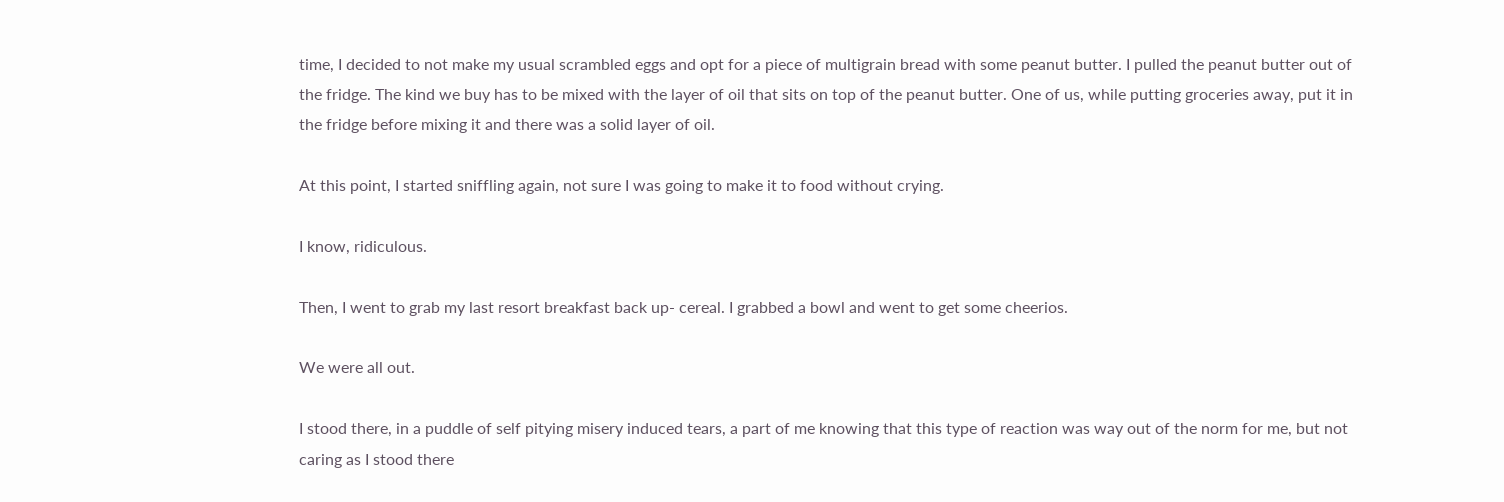time, I decided to not make my usual scrambled eggs and opt for a piece of multigrain bread with some peanut butter. I pulled the peanut butter out of the fridge. The kind we buy has to be mixed with the layer of oil that sits on top of the peanut butter. One of us, while putting groceries away, put it in the fridge before mixing it and there was a solid layer of oil.

At this point, I started sniffling again, not sure I was going to make it to food without crying.

I know, ridiculous.

Then, I went to grab my last resort breakfast back up- cereal. I grabbed a bowl and went to get some cheerios.

We were all out.

I stood there, in a puddle of self pitying misery induced tears, a part of me knowing that this type of reaction was way out of the norm for me, but not caring as I stood there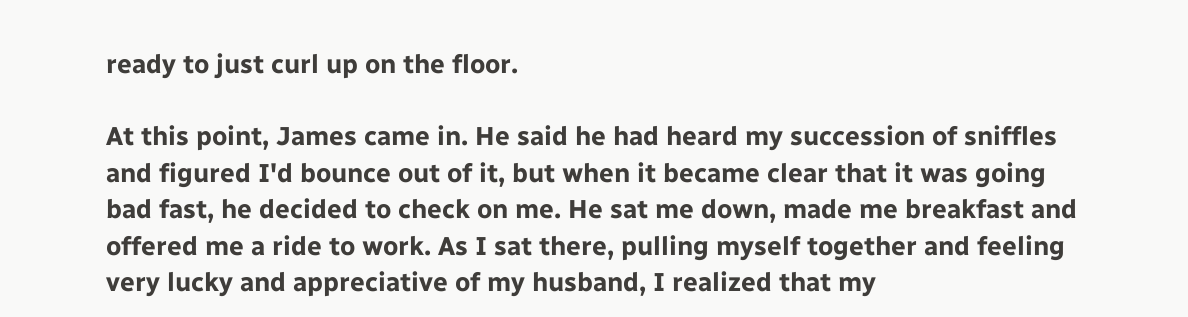ready to just curl up on the floor.

At this point, James came in. He said he had heard my succession of sniffles and figured I'd bounce out of it, but when it became clear that it was going bad fast, he decided to check on me. He sat me down, made me breakfast and offered me a ride to work. As I sat there, pulling myself together and feeling very lucky and appreciative of my husband, I realized that my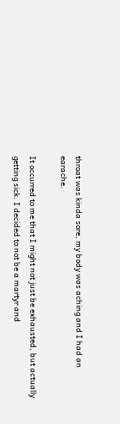throat was kinda sore, my body was aching and I had an earache.

It occurred to me that I might not just be exhausted, but actually getting sick. I decided to not be a martyr and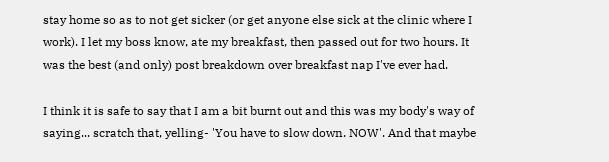stay home so as to not get sicker (or get anyone else sick at the clinic where I work). I let my boss know, ate my breakfast, then passed out for two hours. It was the best (and only) post breakdown over breakfast nap I've ever had.

I think it is safe to say that I am a bit burnt out and this was my body's way of saying... scratch that, yelling- 'You have to slow down. NOW'. And that maybe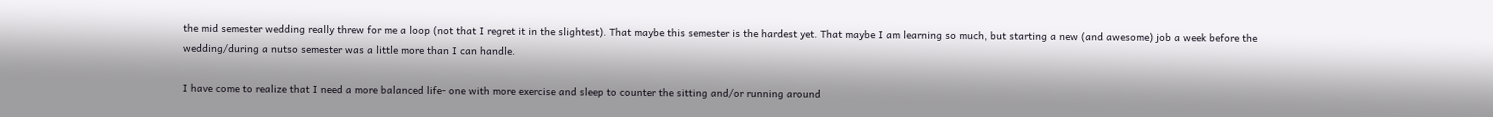the mid semester wedding really threw for me a loop (not that I regret it in the slightest). That maybe this semester is the hardest yet. That maybe I am learning so much, but starting a new (and awesome) job a week before the wedding/during a nutso semester was a little more than I can handle.

I have come to realize that I need a more balanced life- one with more exercise and sleep to counter the sitting and/or running around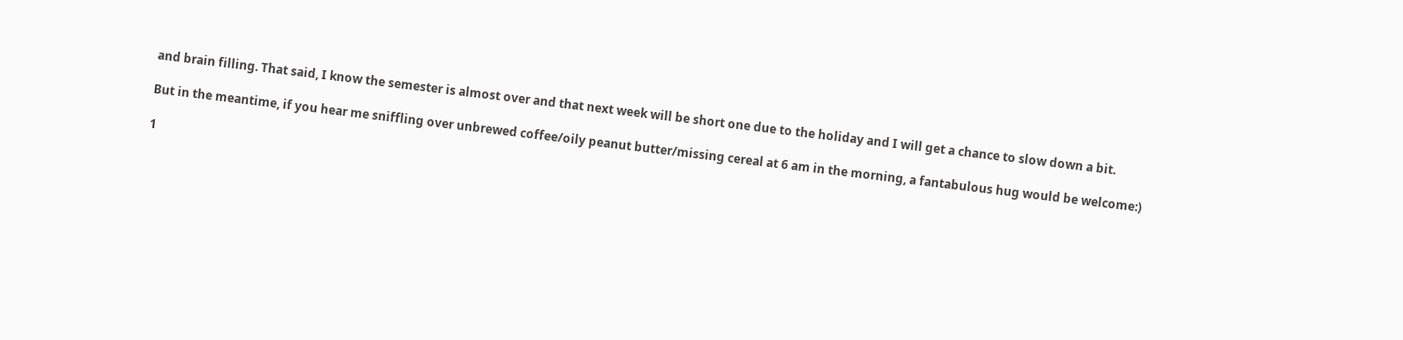and brain filling. That said, I know the semester is almost over and that next week will be short one due to the holiday and I will get a chance to slow down a bit.

But in the meantime, if you hear me sniffling over unbrewed coffee/oily peanut butter/missing cereal at 6 am in the morning, a fantabulous hug would be welcome:)

1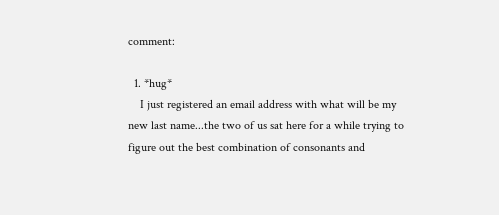comment:

  1. *hug*
    I just registered an email address with what will be my new last name...the two of us sat here for a while trying to figure out the best combination of consonants and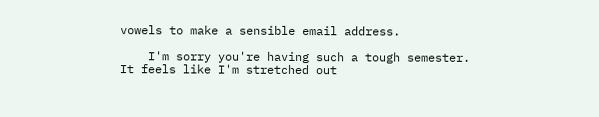vowels to make a sensible email address.

    I'm sorry you're having such a tough semester. It feels like I'm stretched out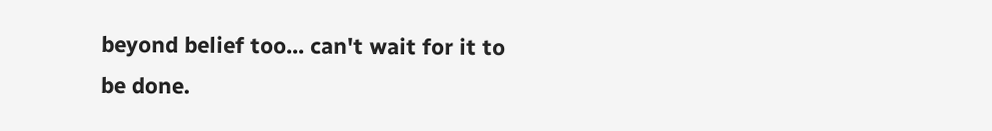beyond belief too... can't wait for it to be done.